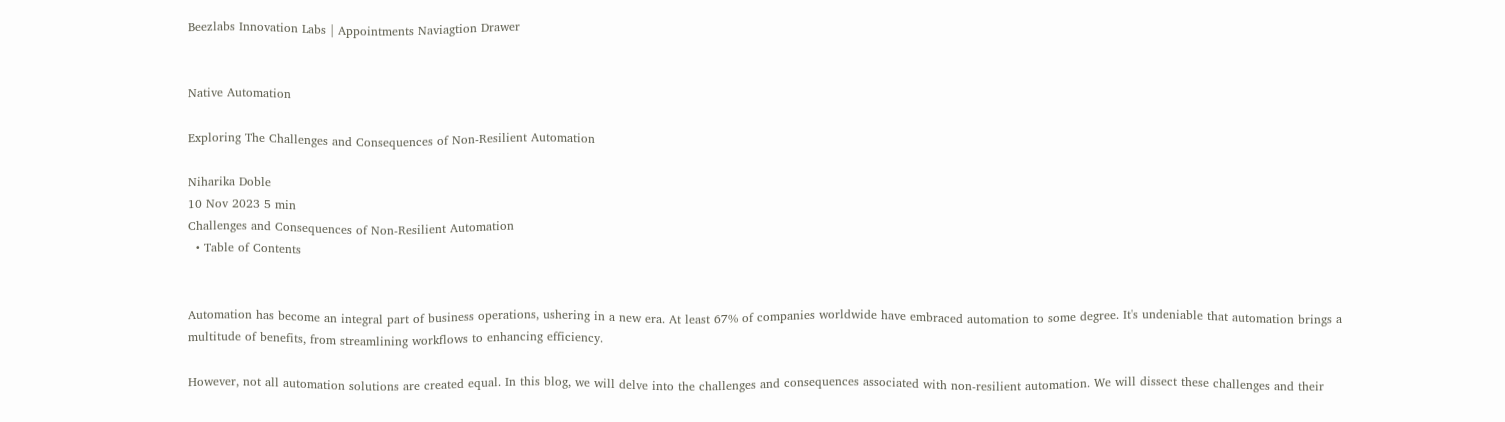Beezlabs Innovation Labs | Appointments Naviagtion Drawer


Native Automation

Exploring The Challenges and Consequences of Non-Resilient Automation

Niharika Doble
10 Nov 2023 5 min
Challenges and Consequences of Non-Resilient Automation
  • Table of Contents


Automation has become an integral part of business operations, ushering in a new era. At least 67% of companies worldwide have embraced automation to some degree. It's undeniable that automation brings a multitude of benefits, from streamlining workflows to enhancing efficiency.

However, not all automation solutions are created equal. In this blog, we will delve into the challenges and consequences associated with non-resilient automation. We will dissect these challenges and their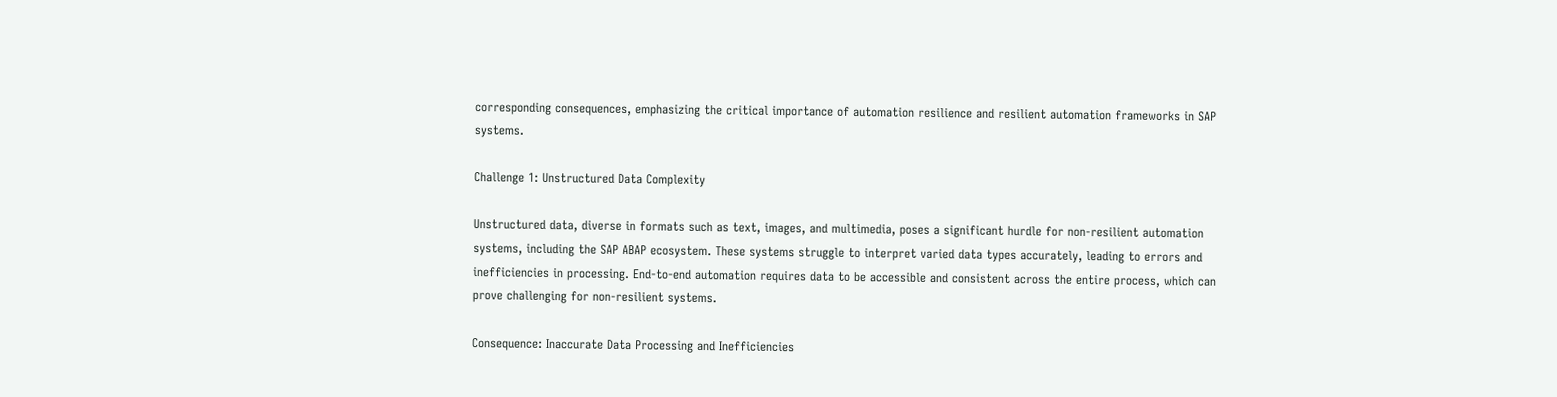corresponding consequences, emphasizing the critical importance of automation resilience and resilient automation frameworks in SAP systems.

Challenge 1: Unstructured Data Complexity

Unstructured data, diverse in formats such as text, images, and multimedia, poses a significant hurdle for non-resilient automation systems, including the SAP ABAP ecosystem. These systems struggle to interpret varied data types accurately, leading to errors and inefficiencies in processing. End-to-end automation requires data to be accessible and consistent across the entire process, which can prove challenging for non-resilient systems.

Consequence: Inaccurate Data Processing and Inefficiencies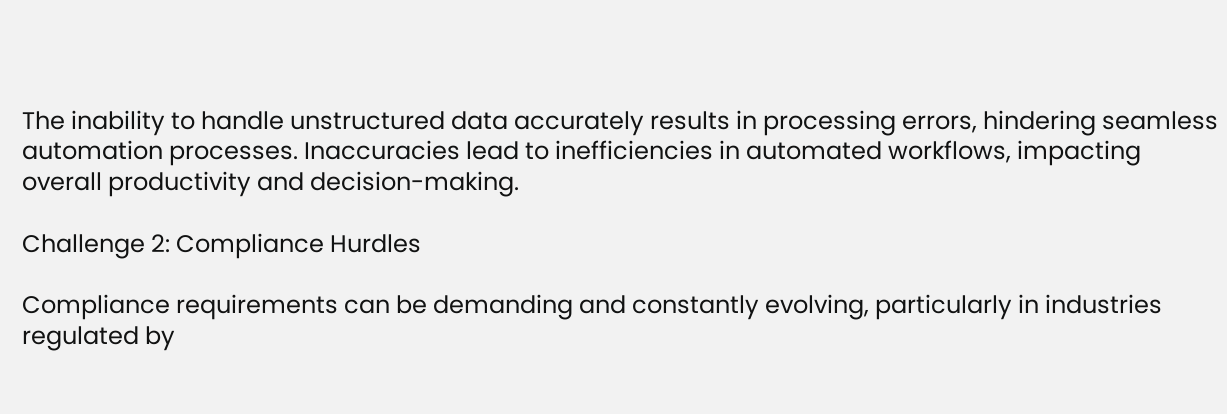The inability to handle unstructured data accurately results in processing errors, hindering seamless automation processes. Inaccuracies lead to inefficiencies in automated workflows, impacting overall productivity and decision-making.

Challenge 2: Compliance Hurdles

Compliance requirements can be demanding and constantly evolving, particularly in industries regulated by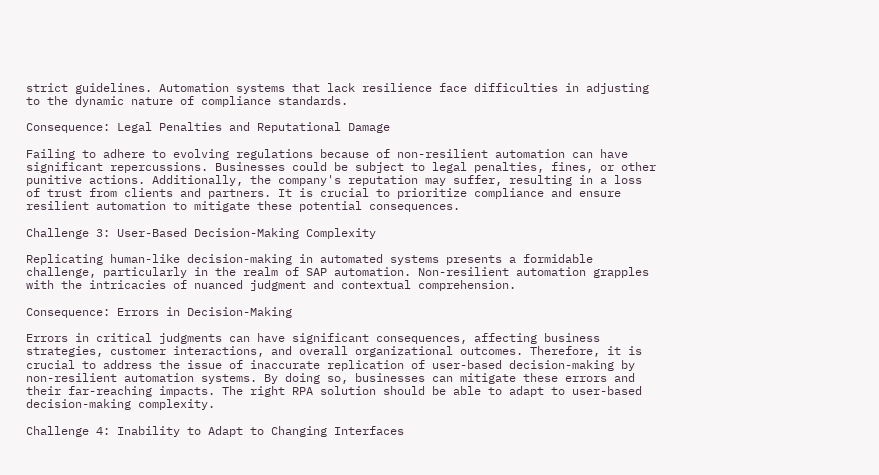strict guidelines. Automation systems that lack resilience face difficulties in adjusting to the dynamic nature of compliance standards.

Consequence: Legal Penalties and Reputational Damage

Failing to adhere to evolving regulations because of non-resilient automation can have significant repercussions. Businesses could be subject to legal penalties, fines, or other punitive actions. Additionally, the company's reputation may suffer, resulting in a loss of trust from clients and partners. It is crucial to prioritize compliance and ensure resilient automation to mitigate these potential consequences.

Challenge 3: User-Based Decision-Making Complexity

Replicating human-like decision-making in automated systems presents a formidable challenge, particularly in the realm of SAP automation. Non-resilient automation grapples with the intricacies of nuanced judgment and contextual comprehension.

Consequence: Errors in Decision-Making

Errors in critical judgments can have significant consequences, affecting business strategies, customer interactions, and overall organizational outcomes. Therefore, it is crucial to address the issue of inaccurate replication of user-based decision-making by non-resilient automation systems. By doing so, businesses can mitigate these errors and their far-reaching impacts. The right RPA solution should be able to adapt to user-based decision-making complexity.

Challenge 4: Inability to Adapt to Changing Interfaces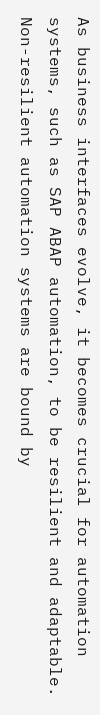As business interfaces evolve, it becomes crucial for automation systems, such as SAP ABAP automation, to be resilient and adaptable. Non-resilient automation systems are bound by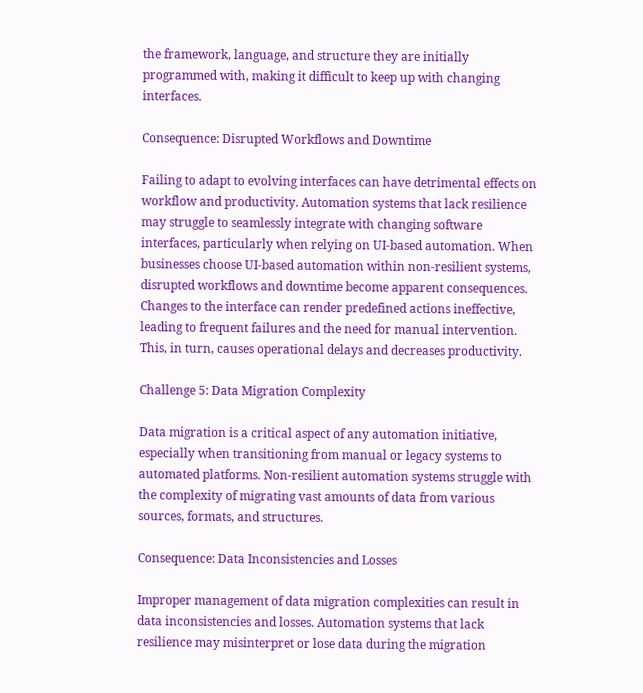the framework, language, and structure they are initially programmed with, making it difficult to keep up with changing interfaces.

Consequence: Disrupted Workflows and Downtime

Failing to adapt to evolving interfaces can have detrimental effects on workflow and productivity. Automation systems that lack resilience may struggle to seamlessly integrate with changing software interfaces, particularly when relying on UI-based automation. When businesses choose UI-based automation within non-resilient systems, disrupted workflows and downtime become apparent consequences. Changes to the interface can render predefined actions ineffective, leading to frequent failures and the need for manual intervention. This, in turn, causes operational delays and decreases productivity.

Challenge 5: Data Migration Complexity

Data migration is a critical aspect of any automation initiative, especially when transitioning from manual or legacy systems to automated platforms. Non-resilient automation systems struggle with the complexity of migrating vast amounts of data from various sources, formats, and structures.

Consequence: Data Inconsistencies and Losses

Improper management of data migration complexities can result in data inconsistencies and losses. Automation systems that lack resilience may misinterpret or lose data during the migration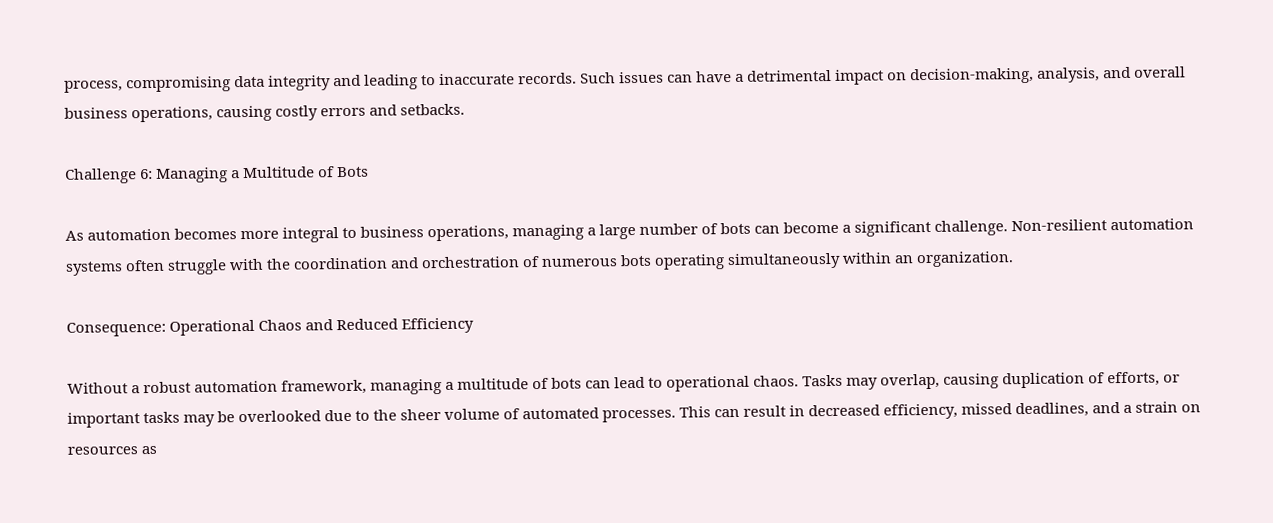process, compromising data integrity and leading to inaccurate records. Such issues can have a detrimental impact on decision-making, analysis, and overall business operations, causing costly errors and setbacks.

Challenge 6: Managing a Multitude of Bots

As automation becomes more integral to business operations, managing a large number of bots can become a significant challenge. Non-resilient automation systems often struggle with the coordination and orchestration of numerous bots operating simultaneously within an organization.

Consequence: Operational Chaos and Reduced Efficiency

Without a robust automation framework, managing a multitude of bots can lead to operational chaos. Tasks may overlap, causing duplication of efforts, or important tasks may be overlooked due to the sheer volume of automated processes. This can result in decreased efficiency, missed deadlines, and a strain on resources as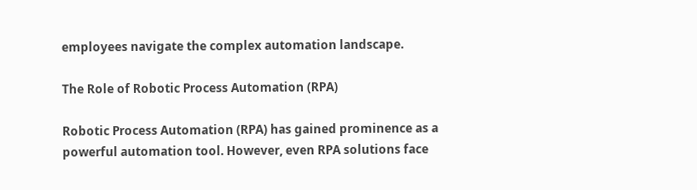employees navigate the complex automation landscape.

The Role of Robotic Process Automation (RPA)

Robotic Process Automation (RPA) has gained prominence as a powerful automation tool. However, even RPA solutions face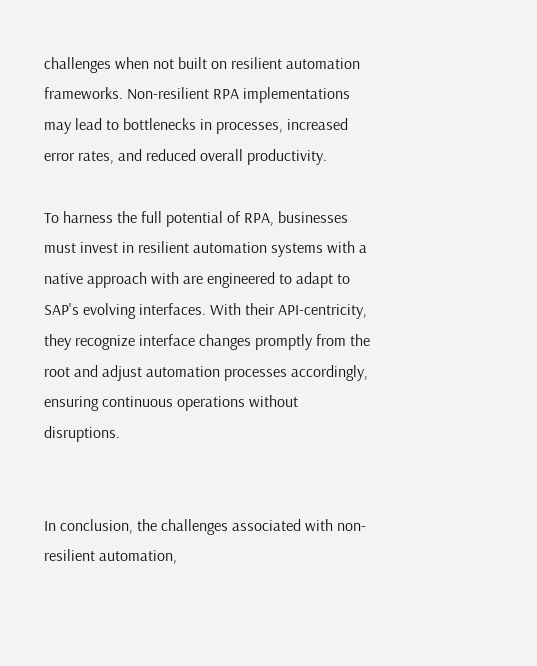challenges when not built on resilient automation frameworks. Non-resilient RPA implementations may lead to bottlenecks in processes, increased error rates, and reduced overall productivity.

To harness the full potential of RPA, businesses must invest in resilient automation systems with a native approach with are engineered to adapt to SAP's evolving interfaces. With their API-centricity, they recognize interface changes promptly from the root and adjust automation processes accordingly, ensuring continuous operations without disruptions.


In conclusion, the challenges associated with non-resilient automation,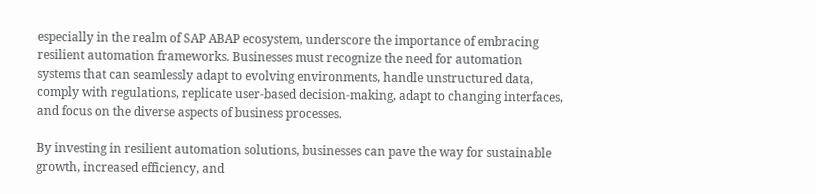especially in the realm of SAP ABAP ecosystem, underscore the importance of embracing resilient automation frameworks. Businesses must recognize the need for automation systems that can seamlessly adapt to evolving environments, handle unstructured data, comply with regulations, replicate user-based decision-making, adapt to changing interfaces, and focus on the diverse aspects of business processes.

By investing in resilient automation solutions, businesses can pave the way for sustainable growth, increased efficiency, and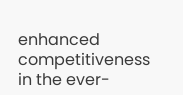enhanced competitiveness in the ever-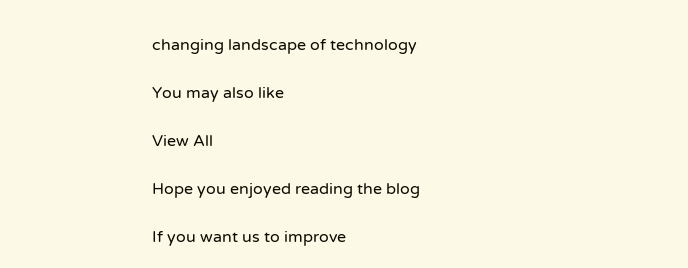changing landscape of technology

You may also like

View All

Hope you enjoyed reading the blog

If you want us to improve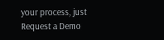your process, just Request a Demo